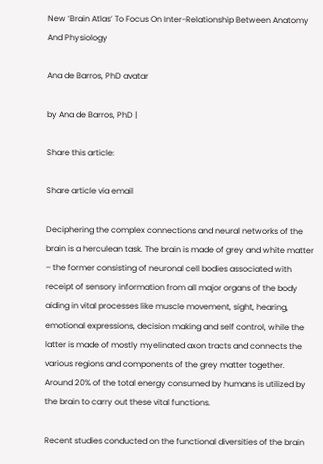New ‘Brain Atlas’ To Focus On Inter-Relationship Between Anatomy And Physiology

Ana de Barros, PhD avatar

by Ana de Barros, PhD |

Share this article:

Share article via email

Deciphering the complex connections and neural networks of the brain is a herculean task. The brain is made of grey and white matter – the former consisting of neuronal cell bodies associated with receipt of sensory information from all major organs of the body aiding in vital processes like muscle movement, sight, hearing, emotional expressions, decision making and self control, while the latter is made of mostly myelinated axon tracts and connects the various regions and components of the grey matter together. Around 20% of the total energy consumed by humans is utilized by the brain to carry out these vital functions.

Recent studies conducted on the functional diversities of the brain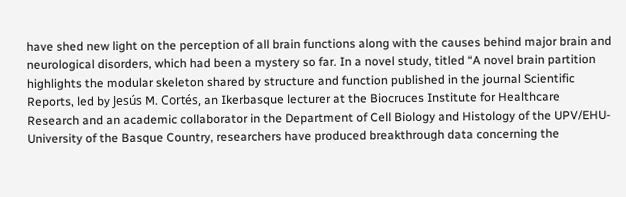have shed new light on the perception of all brain functions along with the causes behind major brain and neurological disorders, which had been a mystery so far. In a novel study, titled “A novel brain partition highlights the modular skeleton shared by structure and function published in the journal Scientific Reports, led by Jesús M. Cortés, an Ikerbasque lecturer at the Biocruces Institute for Healthcare Research and an academic collaborator in the Department of Cell Biology and Histology of the UPV/EHU-University of the Basque Country, researchers have produced breakthrough data concerning the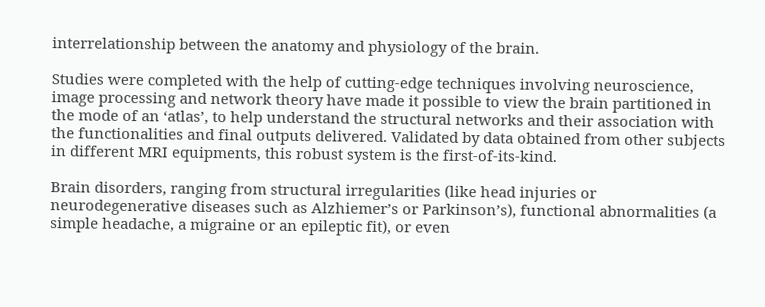interrelationship between the anatomy and physiology of the brain.

Studies were completed with the help of cutting-edge techniques involving neuroscience, image processing and network theory have made it possible to view the brain partitioned in the mode of an ‘atlas’, to help understand the structural networks and their association with the functionalities and final outputs delivered. Validated by data obtained from other subjects in different MRI equipments, this robust system is the first-of-its-kind.

Brain disorders, ranging from structural irregularities (like head injuries or neurodegenerative diseases such as Alzhiemer’s or Parkinson’s), functional abnormalities (a simple headache, a migraine or an epileptic fit), or even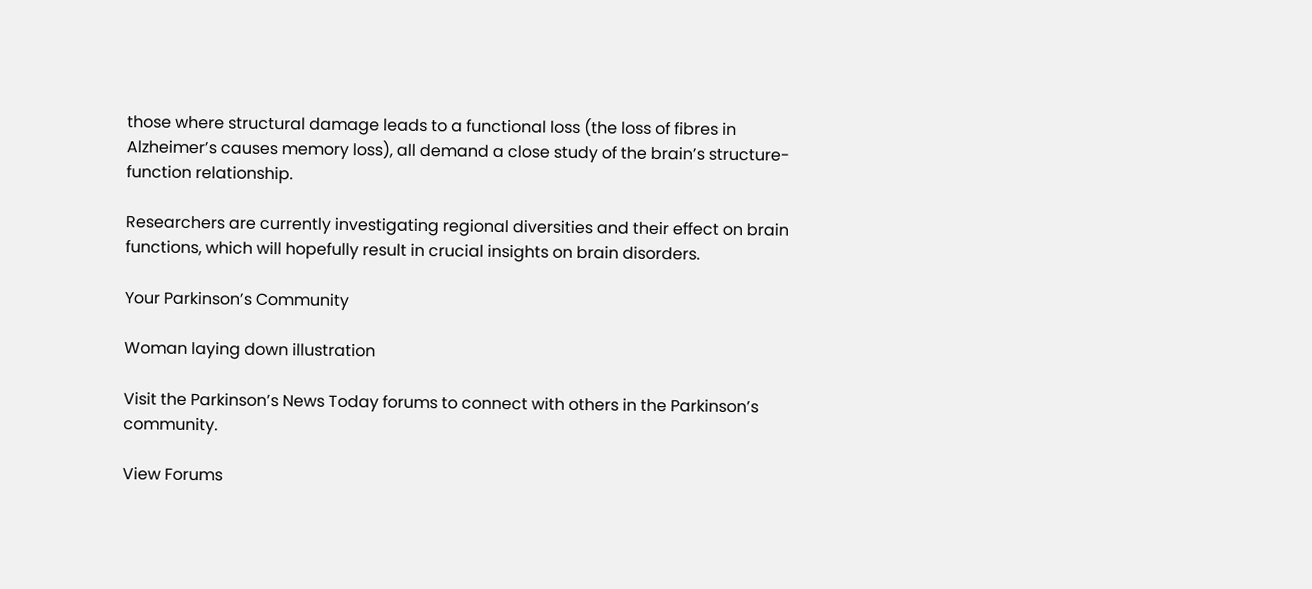those where structural damage leads to a functional loss (the loss of fibres in Alzheimer’s causes memory loss), all demand a close study of the brain’s structure-function relationship.

Researchers are currently investigating regional diversities and their effect on brain functions, which will hopefully result in crucial insights on brain disorders.

Your Parkinson’s Community

Woman laying down illustration

Visit the Parkinson’s News Today forums to connect with others in the Parkinson’s community.

View Forums